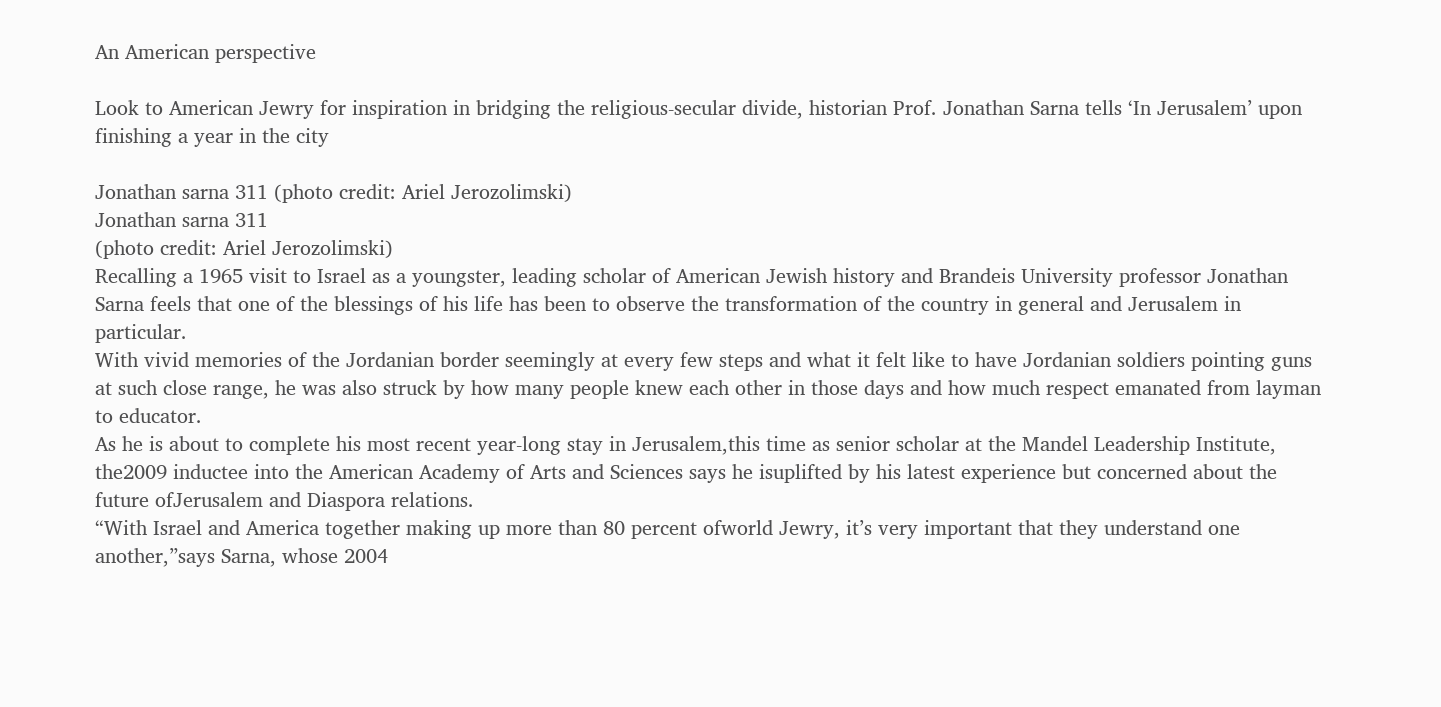An American perspective

Look to American Jewry for inspiration in bridging the religious-secular divide, historian Prof. Jonathan Sarna tells ‘In Jerusalem’ upon finishing a year in the city

Jonathan sarna 311 (photo credit: Ariel Jerozolimski)
Jonathan sarna 311
(photo credit: Ariel Jerozolimski)
Recalling a 1965 visit to Israel as a youngster, leading scholar of American Jewish history and Brandeis University professor Jonathan Sarna feels that one of the blessings of his life has been to observe the transformation of the country in general and Jerusalem in particular.
With vivid memories of the Jordanian border seemingly at every few steps and what it felt like to have Jordanian soldiers pointing guns at such close range, he was also struck by how many people knew each other in those days and how much respect emanated from layman to educator.
As he is about to complete his most recent year-long stay in Jerusalem,this time as senior scholar at the Mandel Leadership Institute, the2009 inductee into the American Academy of Arts and Sciences says he isuplifted by his latest experience but concerned about the future ofJerusalem and Diaspora relations.
“With Israel and America together making up more than 80 percent ofworld Jewry, it’s very important that they understand one another,”says Sarna, whose 2004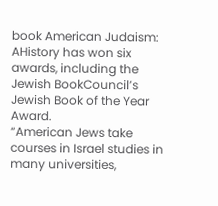book American Judaism: AHistory has won six awards, including the Jewish BookCouncil’s Jewish Book of the Year Award.
“American Jews take courses in Israel studies in many universities,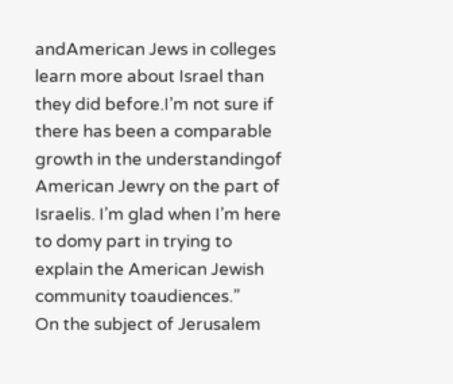andAmerican Jews in colleges learn more about Israel than they did before.I’m not sure if there has been a comparable growth in the understandingof American Jewry on the part of Israelis. I’m glad when I’m here to domy part in trying to explain the American Jewish community toaudiences.”
On the subject of Jerusalem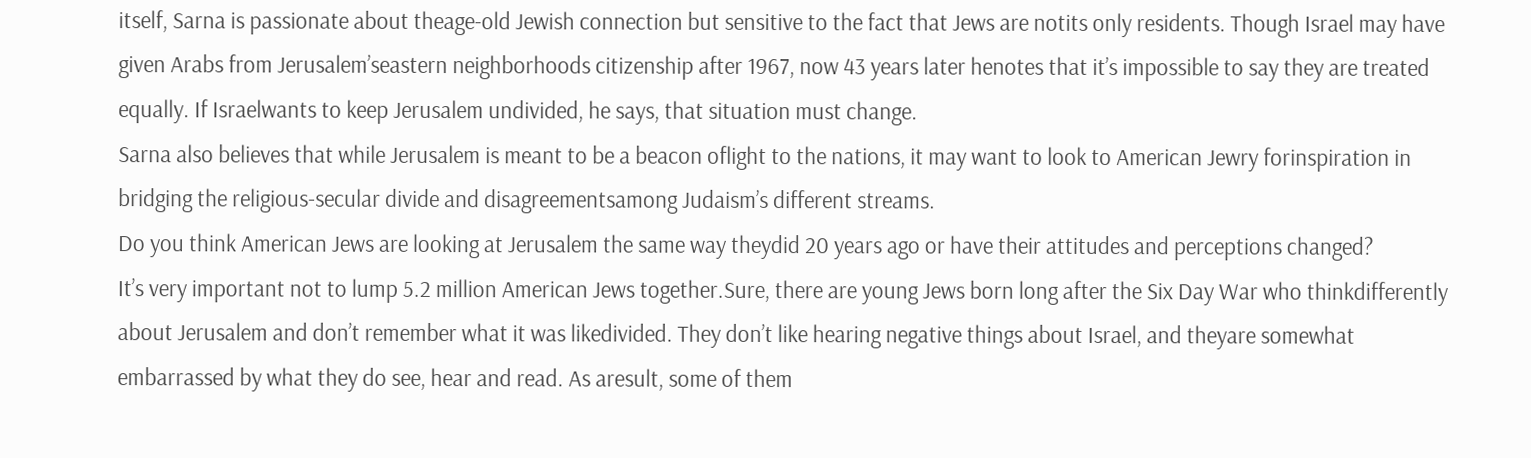itself, Sarna is passionate about theage-old Jewish connection but sensitive to the fact that Jews are notits only residents. Though Israel may have given Arabs from Jerusalem’seastern neighborhoods citizenship after 1967, now 43 years later henotes that it’s impossible to say they are treated equally. If Israelwants to keep Jerusalem undivided, he says, that situation must change.
Sarna also believes that while Jerusalem is meant to be a beacon oflight to the nations, it may want to look to American Jewry forinspiration in bridging the religious-secular divide and disagreementsamong Judaism’s different streams.
Do you think American Jews are looking at Jerusalem the same way theydid 20 years ago or have their attitudes and perceptions changed?
It’s very important not to lump 5.2 million American Jews together.Sure, there are young Jews born long after the Six Day War who thinkdifferently about Jerusalem and don’t remember what it was likedivided. They don’t like hearing negative things about Israel, and theyare somewhat embarrassed by what they do see, hear and read. As aresult, some of them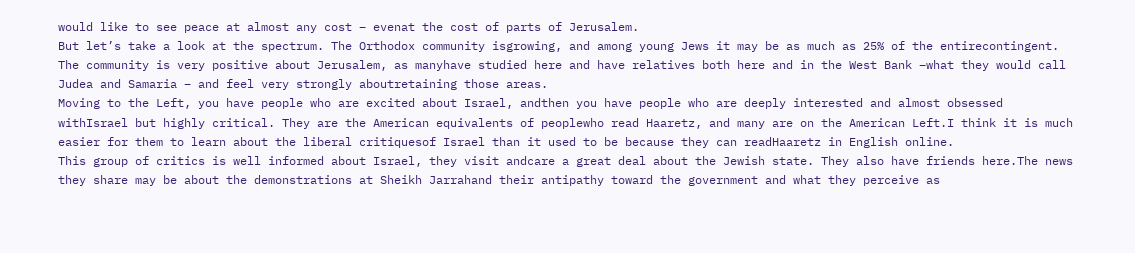would like to see peace at almost any cost – evenat the cost of parts of Jerusalem.
But let’s take a look at the spectrum. The Orthodox community isgrowing, and among young Jews it may be as much as 25% of the entirecontingent. The community is very positive about Jerusalem, as manyhave studied here and have relatives both here and in the West Bank –what they would call Judea and Samaria – and feel very strongly aboutretaining those areas.
Moving to the Left, you have people who are excited about Israel, andthen you have people who are deeply interested and almost obsessed withIsrael but highly critical. They are the American equivalents of peoplewho read Haaretz, and many are on the American Left.I think it is much easier for them to learn about the liberal critiquesof Israel than it used to be because they can readHaaretz in English online.
This group of critics is well informed about Israel, they visit andcare a great deal about the Jewish state. They also have friends here.The news they share may be about the demonstrations at Sheikh Jarrahand their antipathy toward the government and what they perceive as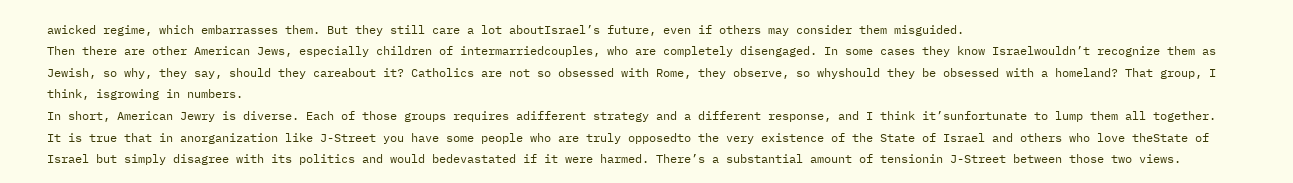awicked regime, which embarrasses them. But they still care a lot aboutIsrael’s future, even if others may consider them misguided.
Then there are other American Jews, especially children of intermarriedcouples, who are completely disengaged. In some cases they know Israelwouldn’t recognize them as Jewish, so why, they say, should they careabout it? Catholics are not so obsessed with Rome, they observe, so whyshould they be obsessed with a homeland? That group, I think, isgrowing in numbers.
In short, American Jewry is diverse. Each of those groups requires adifferent strategy and a different response, and I think it’sunfortunate to lump them all together. It is true that in anorganization like J-Street you have some people who are truly opposedto the very existence of the State of Israel and others who love theState of Israel but simply disagree with its politics and would bedevastated if it were harmed. There’s a substantial amount of tensionin J-Street between those two views.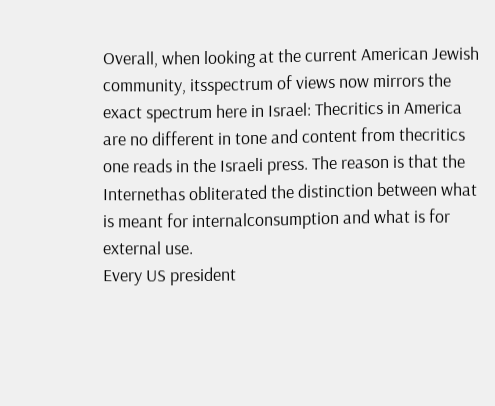Overall, when looking at the current American Jewish community, itsspectrum of views now mirrors the exact spectrum here in Israel: Thecritics in America are no different in tone and content from thecritics one reads in the Israeli press. The reason is that the Internethas obliterated the distinction between what is meant for internalconsumption and what is for external use.
Every US president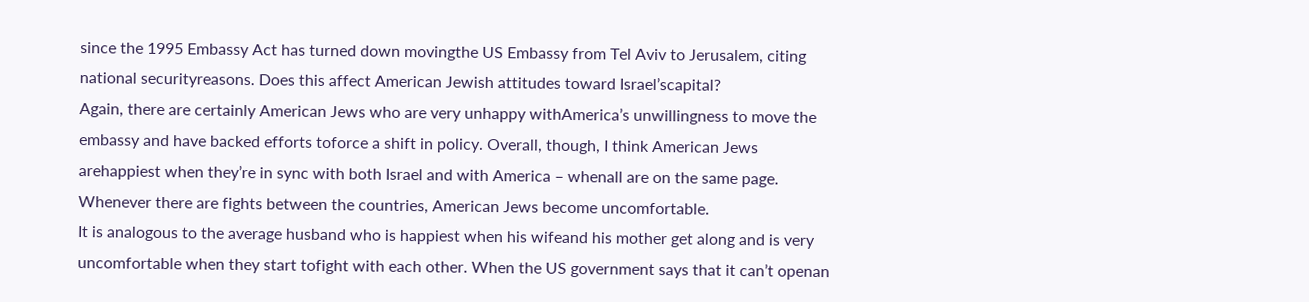since the 1995 Embassy Act has turned down movingthe US Embassy from Tel Aviv to Jerusalem, citing national securityreasons. Does this affect American Jewish attitudes toward Israel’scapital?
Again, there are certainly American Jews who are very unhappy withAmerica’s unwillingness to move the embassy and have backed efforts toforce a shift in policy. Overall, though, I think American Jews arehappiest when they’re in sync with both Israel and with America – whenall are on the same page.
Whenever there are fights between the countries, American Jews become uncomfortable.
It is analogous to the average husband who is happiest when his wifeand his mother get along and is very uncomfortable when they start tofight with each other. When the US government says that it can’t openan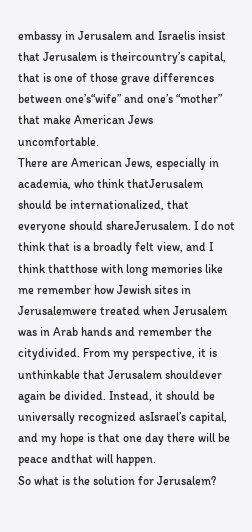embassy in Jerusalem and Israelis insist that Jerusalem is theircountry’s capital, that is one of those grave differences between one’s“wife” and one’s “mother” that make American Jews uncomfortable.
There are American Jews, especially in academia, who think thatJerusalem should be internationalized, that everyone should shareJerusalem. I do not think that is a broadly felt view, and I think thatthose with long memories like me remember how Jewish sites in Jerusalemwere treated when Jerusalem was in Arab hands and remember the citydivided. From my perspective, it is unthinkable that Jerusalem shouldever again be divided. Instead, it should be universally recognized asIsrael’s capital, and my hope is that one day there will be peace andthat will happen.
So what is the solution for Jerusalem?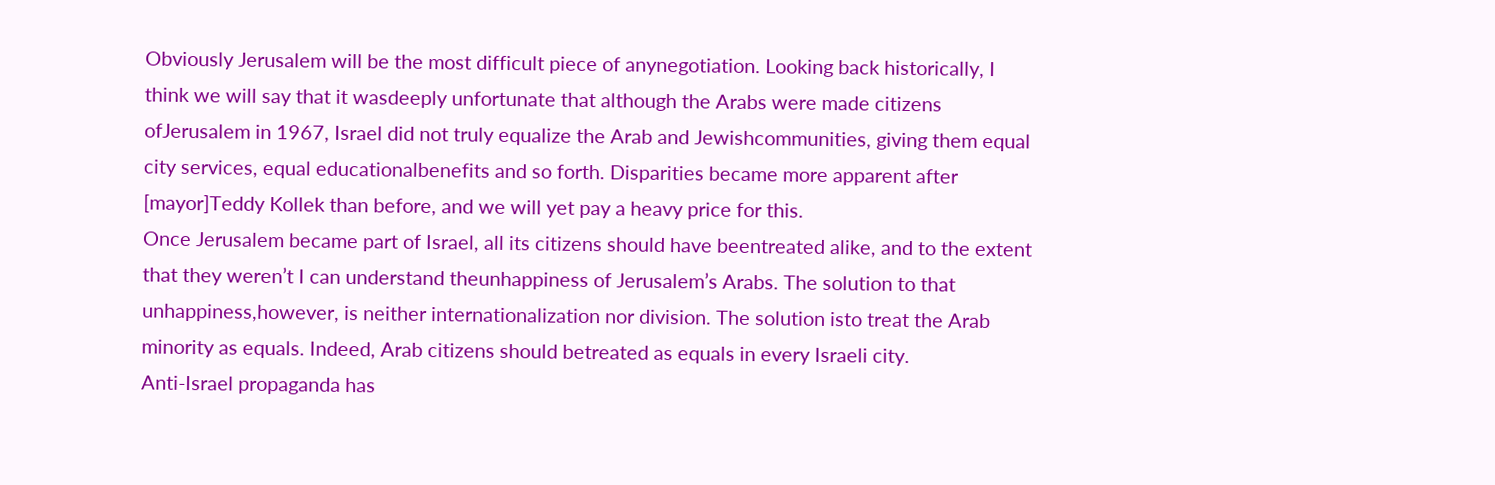Obviously Jerusalem will be the most difficult piece of anynegotiation. Looking back historically, I think we will say that it wasdeeply unfortunate that although the Arabs were made citizens ofJerusalem in 1967, Israel did not truly equalize the Arab and Jewishcommunities, giving them equal city services, equal educationalbenefits and so forth. Disparities became more apparent after [mayor]Teddy Kollek than before, and we will yet pay a heavy price for this.
Once Jerusalem became part of Israel, all its citizens should have beentreated alike, and to the extent that they weren’t I can understand theunhappiness of Jerusalem’s Arabs. The solution to that unhappiness,however, is neither internationalization nor division. The solution isto treat the Arab minority as equals. Indeed, Arab citizens should betreated as equals in every Israeli city.
Anti-Israel propaganda has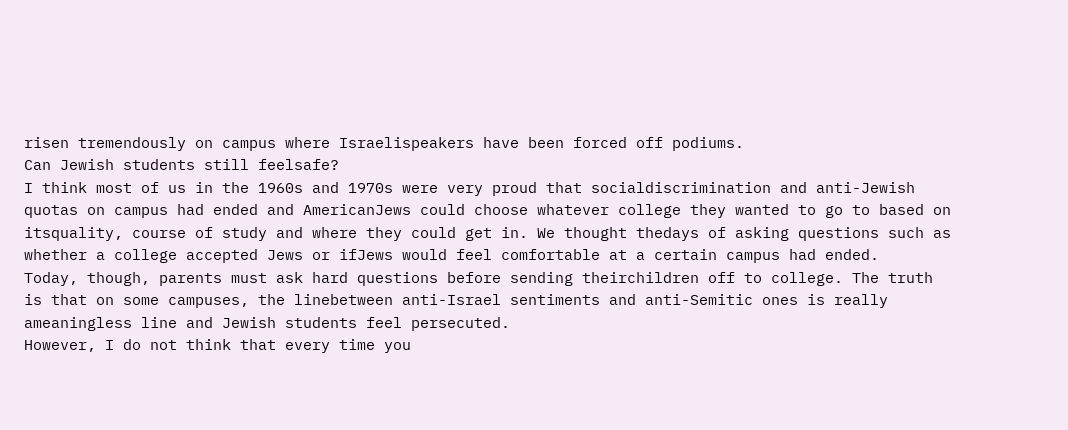risen tremendously on campus where Israelispeakers have been forced off podiums.
Can Jewish students still feelsafe?
I think most of us in the 1960s and 1970s were very proud that socialdiscrimination and anti-Jewish quotas on campus had ended and AmericanJews could choose whatever college they wanted to go to based on itsquality, course of study and where they could get in. We thought thedays of asking questions such as whether a college accepted Jews or ifJews would feel comfortable at a certain campus had ended.
Today, though, parents must ask hard questions before sending theirchildren off to college. The truth is that on some campuses, the linebetween anti-Israel sentiments and anti-Semitic ones is really ameaningless line and Jewish students feel persecuted.
However, I do not think that every time you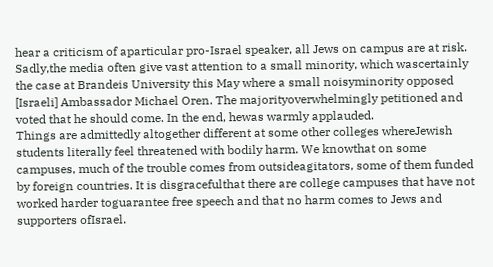hear a criticism of aparticular pro-Israel speaker, all Jews on campus are at risk. Sadly,the media often give vast attention to a small minority, which wascertainly the case at Brandeis University this May where a small noisyminority opposed [Israeli] Ambassador Michael Oren. The majorityoverwhelmingly petitioned and voted that he should come. In the end, hewas warmly applauded.
Things are admittedly altogether different at some other colleges whereJewish students literally feel threatened with bodily harm. We knowthat on some campuses, much of the trouble comes from outsideagitators, some of them funded by foreign countries. It is disgracefulthat there are college campuses that have not worked harder toguarantee free speech and that no harm comes to Jews and supporters ofIsrael.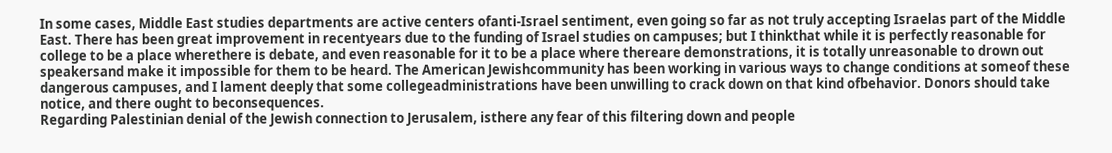In some cases, Middle East studies departments are active centers ofanti-Israel sentiment, even going so far as not truly accepting Israelas part of the Middle East. There has been great improvement in recentyears due to the funding of Israel studies on campuses; but I thinkthat while it is perfectly reasonable for college to be a place wherethere is debate, and even reasonable for it to be a place where thereare demonstrations, it is totally unreasonable to drown out speakersand make it impossible for them to be heard. The American Jewishcommunity has been working in various ways to change conditions at someof these dangerous campuses, and I lament deeply that some collegeadministrations have been unwilling to crack down on that kind ofbehavior. Donors should take notice, and there ought to beconsequences.
Regarding Palestinian denial of the Jewish connection to Jerusalem, isthere any fear of this filtering down and people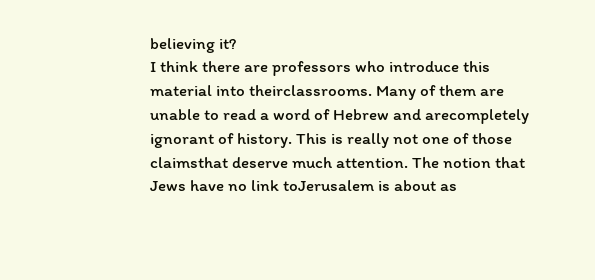believing it?
I think there are professors who introduce this material into theirclassrooms. Many of them are unable to read a word of Hebrew and arecompletely ignorant of history. This is really not one of those claimsthat deserve much attention. The notion that Jews have no link toJerusalem is about as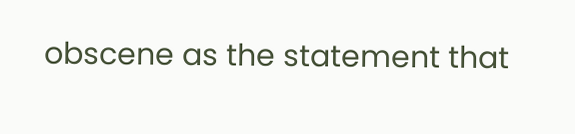obscene as the statement that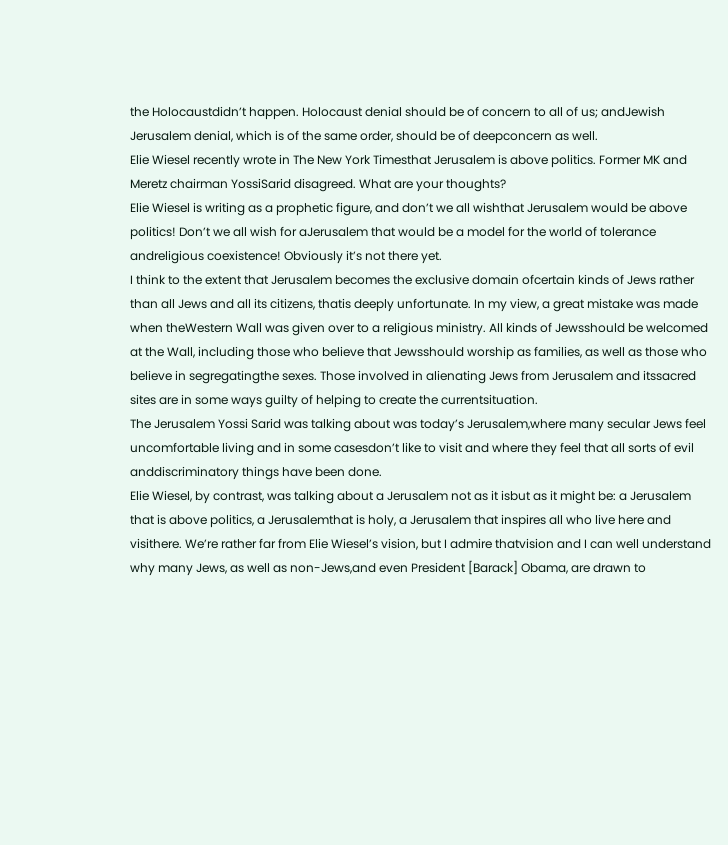the Holocaustdidn’t happen. Holocaust denial should be of concern to all of us; andJewish Jerusalem denial, which is of the same order, should be of deepconcern as well.
Elie Wiesel recently wrote in The New York Timesthat Jerusalem is above politics. Former MK and Meretz chairman YossiSarid disagreed. What are your thoughts?
Elie Wiesel is writing as a prophetic figure, and don’t we all wishthat Jerusalem would be above politics! Don’t we all wish for aJerusalem that would be a model for the world of tolerance andreligious coexistence! Obviously it’s not there yet.
I think to the extent that Jerusalem becomes the exclusive domain ofcertain kinds of Jews rather than all Jews and all its citizens, thatis deeply unfortunate. In my view, a great mistake was made when theWestern Wall was given over to a religious ministry. All kinds of Jewsshould be welcomed at the Wall, including those who believe that Jewsshould worship as families, as well as those who believe in segregatingthe sexes. Those involved in alienating Jews from Jerusalem and itssacred sites are in some ways guilty of helping to create the currentsituation.
The Jerusalem Yossi Sarid was talking about was today’s Jerusalem,where many secular Jews feel uncomfortable living and in some casesdon’t like to visit and where they feel that all sorts of evil anddiscriminatory things have been done.
Elie Wiesel, by contrast, was talking about a Jerusalem not as it isbut as it might be: a Jerusalem that is above politics, a Jerusalemthat is holy, a Jerusalem that inspires all who live here and visithere. We’re rather far from Elie Wiesel’s vision, but I admire thatvision and I can well understand why many Jews, as well as non-Jews,and even President [Barack] Obama, are drawn to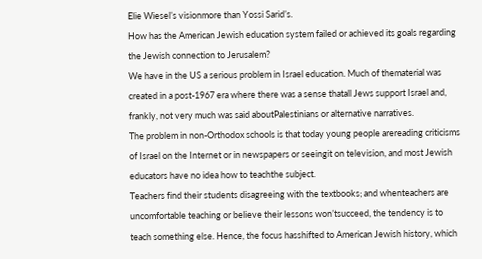Elie Wiesel’s visionmore than Yossi Sarid’s.
How has the American Jewish education system failed or achieved its goals regarding the Jewish connection to Jerusalem?
We have in the US a serious problem in Israel education. Much of thematerial was created in a post-1967 era where there was a sense thatall Jews support Israel and, frankly, not very much was said aboutPalestinians or alternative narratives.
The problem in non-Orthodox schools is that today young people arereading criticisms of Israel on the Internet or in newspapers or seeingit on television, and most Jewish educators have no idea how to teachthe subject.
Teachers find their students disagreeing with the textbooks; and whenteachers are uncomfortable teaching or believe their lessons won’tsucceed, the tendency is to teach something else. Hence, the focus hasshifted to American Jewish history, which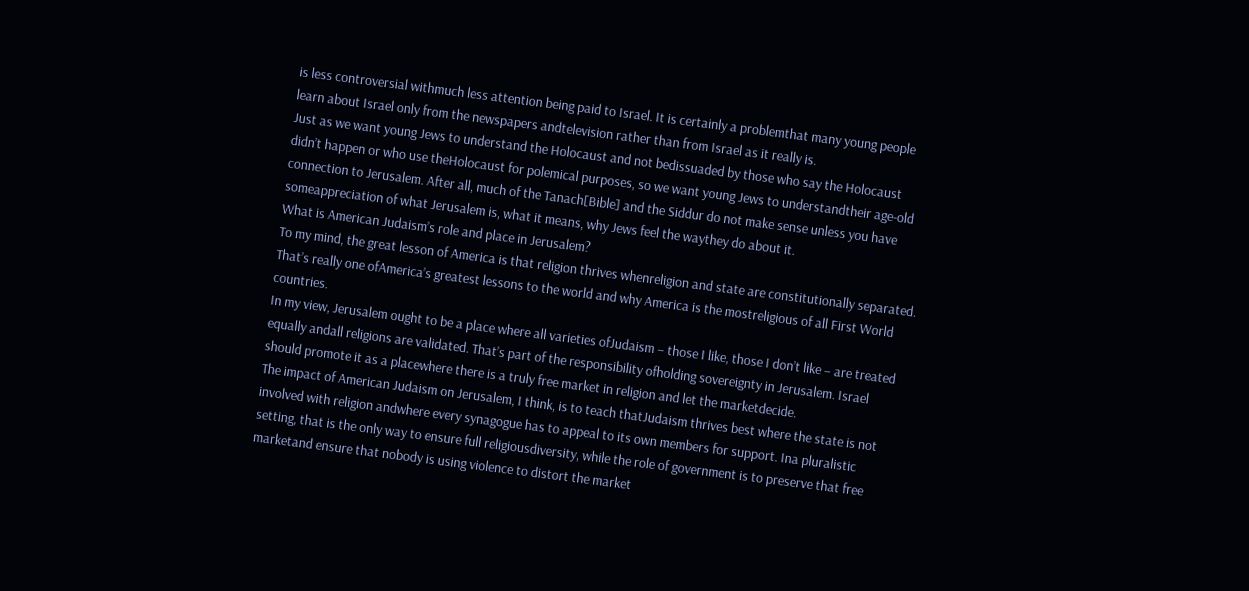is less controversial withmuch less attention being paid to Israel. It is certainly a problemthat many young people learn about Israel only from the newspapers andtelevision rather than from Israel as it really is.
Just as we want young Jews to understand the Holocaust and not bedissuaded by those who say the Holocaust didn’t happen or who use theHolocaust for polemical purposes, so we want young Jews to understandtheir age-old connection to Jerusalem. After all, much of the Tanach[Bible] and the Siddur do not make sense unless you have someappreciation of what Jerusalem is, what it means, why Jews feel the waythey do about it.
What is American Judaism’s role and place in Jerusalem?
To my mind, the great lesson of America is that religion thrives whenreligion and state are constitutionally separated. That’s really one ofAmerica’s greatest lessons to the world and why America is the mostreligious of all First World countries.
In my view, Jerusalem ought to be a place where all varieties ofJudaism – those I like, those I don’t like – are treated equally andall religions are validated. That’s part of the responsibility ofholding sovereignty in Jerusalem. Israel should promote it as a placewhere there is a truly free market in religion and let the marketdecide.
The impact of American Judaism on Jerusalem, I think, is to teach thatJudaism thrives best where the state is not involved with religion andwhere every synagogue has to appeal to its own members for support. Ina pluralistic setting, that is the only way to ensure full religiousdiversity, while the role of government is to preserve that free marketand ensure that nobody is using violence to distort the market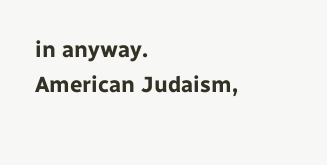in anyway.
American Judaism,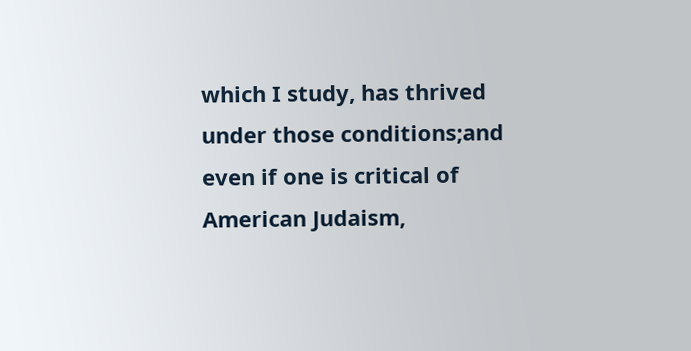which I study, has thrived under those conditions;and even if one is critical of American Judaism,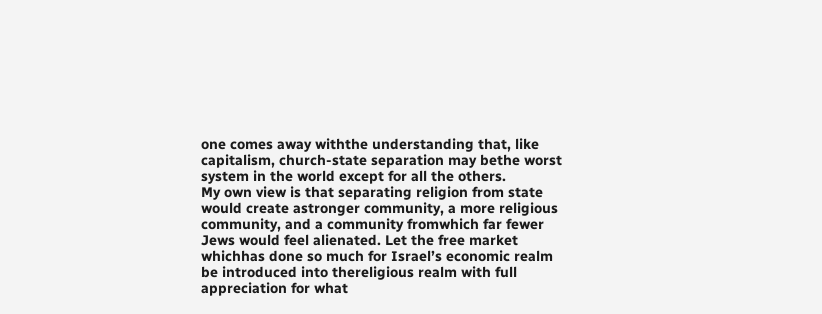one comes away withthe understanding that, like capitalism, church-state separation may bethe worst system in the world except for all the others.
My own view is that separating religion from state would create astronger community, a more religious community, and a community fromwhich far fewer Jews would feel alienated. Let the free market whichhas done so much for Israel’s economic realm be introduced into thereligious realm with full appreciation for what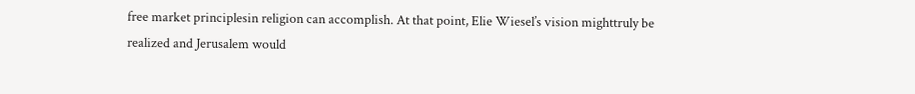free market principlesin religion can accomplish. At that point, Elie Wiesel’s vision mighttruly be realized and Jerusalem would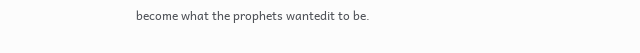become what the prophets wantedit to be.